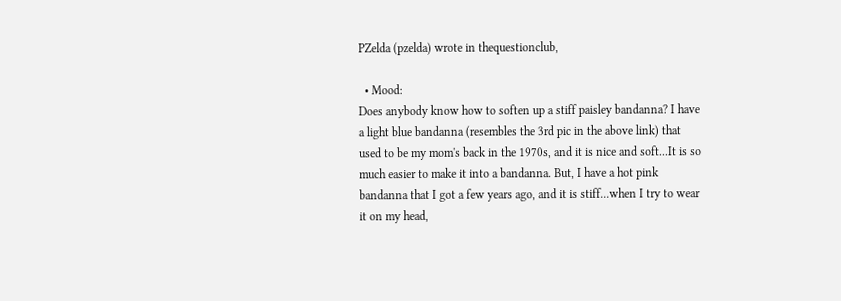PZelda (pzelda) wrote in thequestionclub,

  • Mood:
Does anybody know how to soften up a stiff paisley bandanna? I have a light blue bandanna (resembles the 3rd pic in the above link) that used to be my mom's back in the 1970s, and it is nice and soft...It is so much easier to make it into a bandanna. But, I have a hot pink bandanna that I got a few years ago, and it is stiff...when I try to wear it on my head,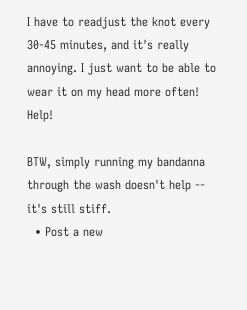I have to readjust the knot every 30-45 minutes, and it's really annoying. I just want to be able to wear it on my head more often! Help!

BTW, simply running my bandanna through the wash doesn't help -- it's still stiff.
  • Post a new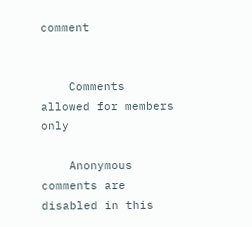comment


    Comments allowed for members only

    Anonymous comments are disabled in this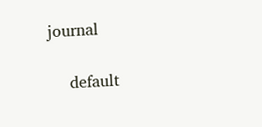journal

    default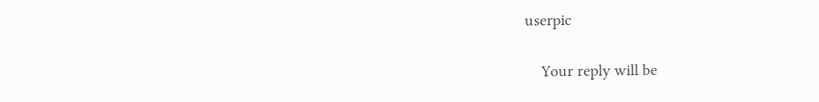userpic

    Your reply will be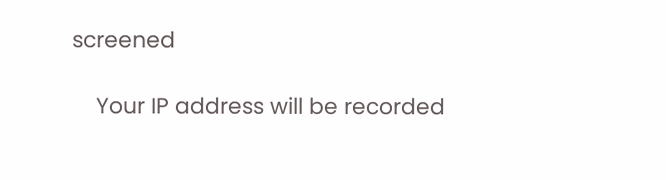screened

    Your IP address will be recorded